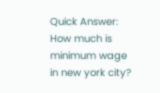Quick Answer: How much is minimum wage in new york city?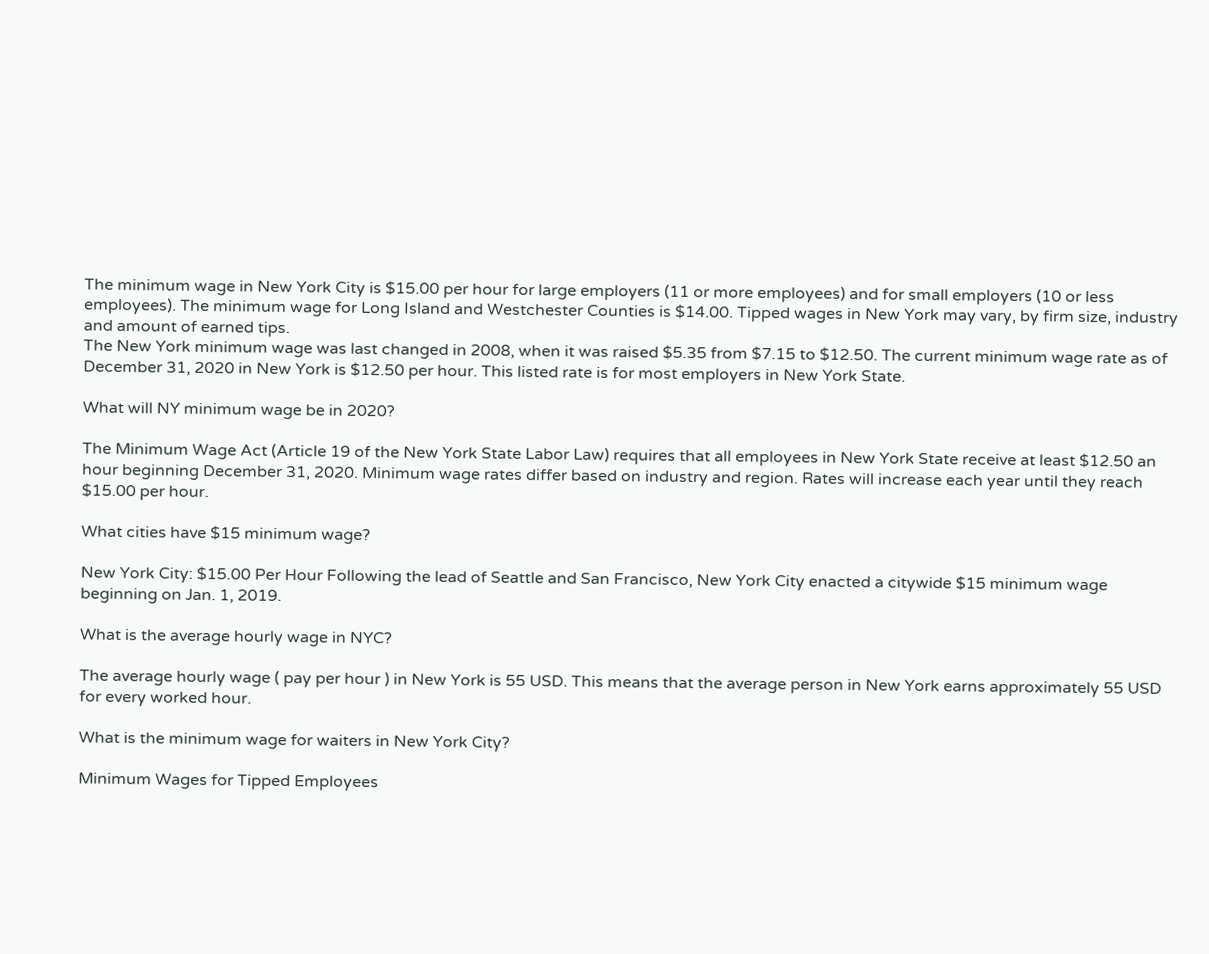The minimum wage in New York City is $15.00 per hour for large employers (11 or more employees) and for small employers (10 or less employees). The minimum wage for Long Island and Westchester Counties is $14.00. Tipped wages in New York may vary, by firm size, industry and amount of earned tips.
The New York minimum wage was last changed in 2008, when it was raised $5.35 from $7.15 to $12.50. The current minimum wage rate as of December 31, 2020 in New York is $12.50 per hour. This listed rate is for most employers in New York State.

What will NY minimum wage be in 2020?

The Minimum Wage Act (Article 19 of the New York State Labor Law) requires that all employees in New York State receive at least $12.50 an hour beginning December 31, 2020. Minimum wage rates differ based on industry and region. Rates will increase each year until they reach $15.00 per hour.

What cities have $15 minimum wage?

New York City: $15.00 Per Hour Following the lead of Seattle and San Francisco, New York City enacted a citywide $15 minimum wage beginning on Jan. 1, 2019.

What is the average hourly wage in NYC?

The average hourly wage ( pay per hour ) in New York is 55 USD. This means that the average person in New York earns approximately 55 USD for every worked hour.

What is the minimum wage for waiters in New York City?

Minimum Wages for Tipped Employees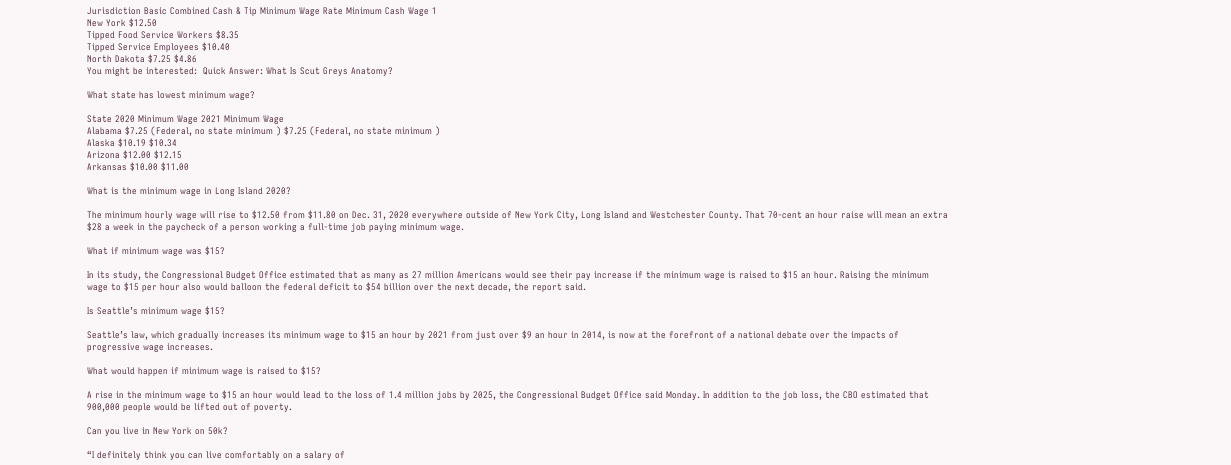Jurisdiction Basic Combined Cash & Tip Minimum Wage Rate Minimum Cash Wage 1
New York $12.50
Tipped Food Service Workers $8.35
Tipped Service Employees $10.40
North Dakota $7.25 $4.86
You might be interested:  Quick Answer: What Is Scut Greys Anatomy?

What state has lowest minimum wage?

State 2020 Minimum Wage 2021 Minimum Wage
Alabama $7.25 (Federal, no state minimum ) $7.25 (Federal, no state minimum )
Alaska $10.19 $10.34
Arizona $12.00 $12.15
Arkansas $10.00 $11.00

What is the minimum wage in Long Island 2020?

The minimum hourly wage will rise to $12.50 from $11.80 on Dec. 31, 2020 everywhere outside of New York City, Long Island and Westchester County. That 70-cent an hour raise will mean an extra $28 a week in the paycheck of a person working a full-time job paying minimum wage.

What if minimum wage was $15?

In its study, the Congressional Budget Office estimated that as many as 27 million Americans would see their pay increase if the minimum wage is raised to $15 an hour. Raising the minimum wage to $15 per hour also would balloon the federal deficit to $54 billion over the next decade, the report said.

Is Seattle’s minimum wage $15?

Seattle’s law, which gradually increases its minimum wage to $15 an hour by 2021 from just over $9 an hour in 2014, is now at the forefront of a national debate over the impacts of progressive wage increases.

What would happen if minimum wage is raised to $15?

A rise in the minimum wage to $15 an hour would lead to the loss of 1.4 million jobs by 2025, the Congressional Budget Office said Monday. In addition to the job loss, the CBO estimated that 900,000 people would be lifted out of poverty.

Can you live in New York on 50k?

“I definitely think you can live comfortably on a salary of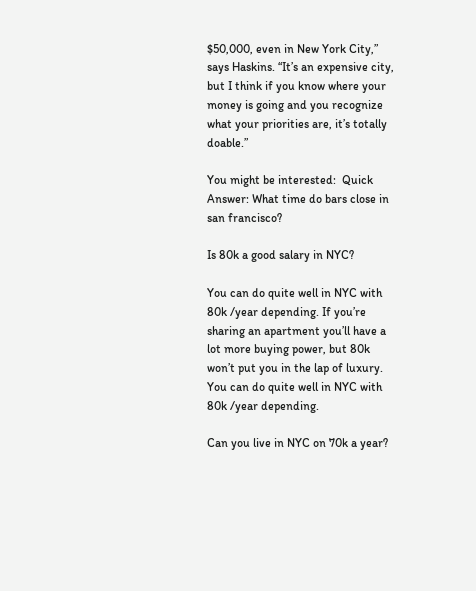$50,000, even in New York City,” says Haskins. “It’s an expensive city, but I think if you know where your money is going and you recognize what your priorities are, it’s totally doable.”

You might be interested:  Quick Answer: What time do bars close in san francisco?

Is 80k a good salary in NYC?

You can do quite well in NYC with 80k /year depending. If you’re sharing an apartment you’ll have a lot more buying power, but 80k won’t put you in the lap of luxury. You can do quite well in NYC with 80k /year depending.

Can you live in NYC on 70k a year?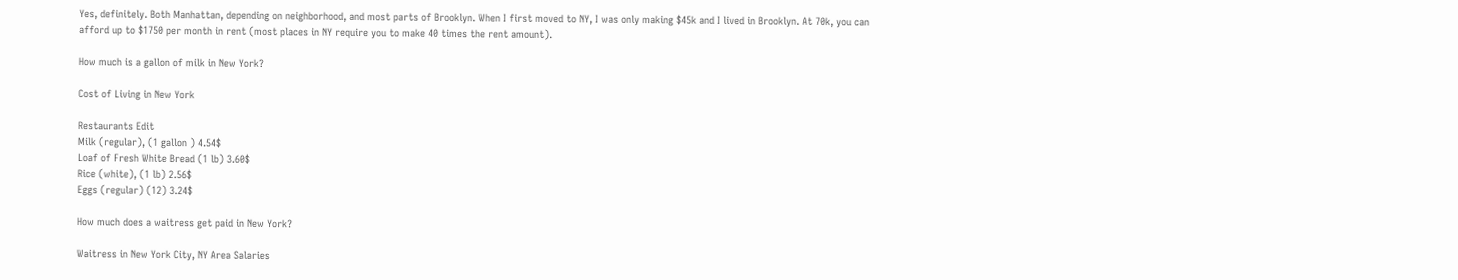Yes, definitely. Both Manhattan, depending on neighborhood, and most parts of Brooklyn. When I first moved to NY, I was only making $45k and I lived in Brooklyn. At 70k, you can afford up to $1750 per month in rent (most places in NY require you to make 40 times the rent amount).

How much is a gallon of milk in New York?

Cost of Living in New York

Restaurants Edit
Milk (regular), (1 gallon ) 4.54$
Loaf of Fresh White Bread (1 lb) 3.60$
Rice (white), (1 lb) 2.56$
Eggs (regular) (12) 3.24$

How much does a waitress get paid in New York?

Waitress in New York City, NY Area Salaries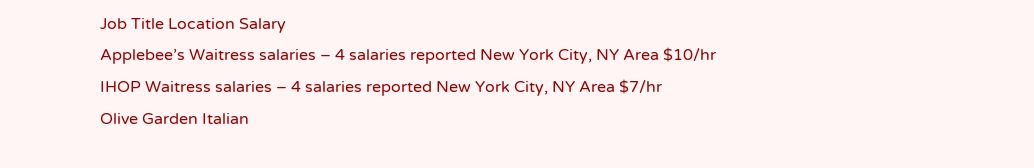Job Title Location Salary
Applebee’s Waitress salaries – 4 salaries reported New York City, NY Area $10/hr
IHOP Waitress salaries – 4 salaries reported New York City, NY Area $7/hr
Olive Garden Italian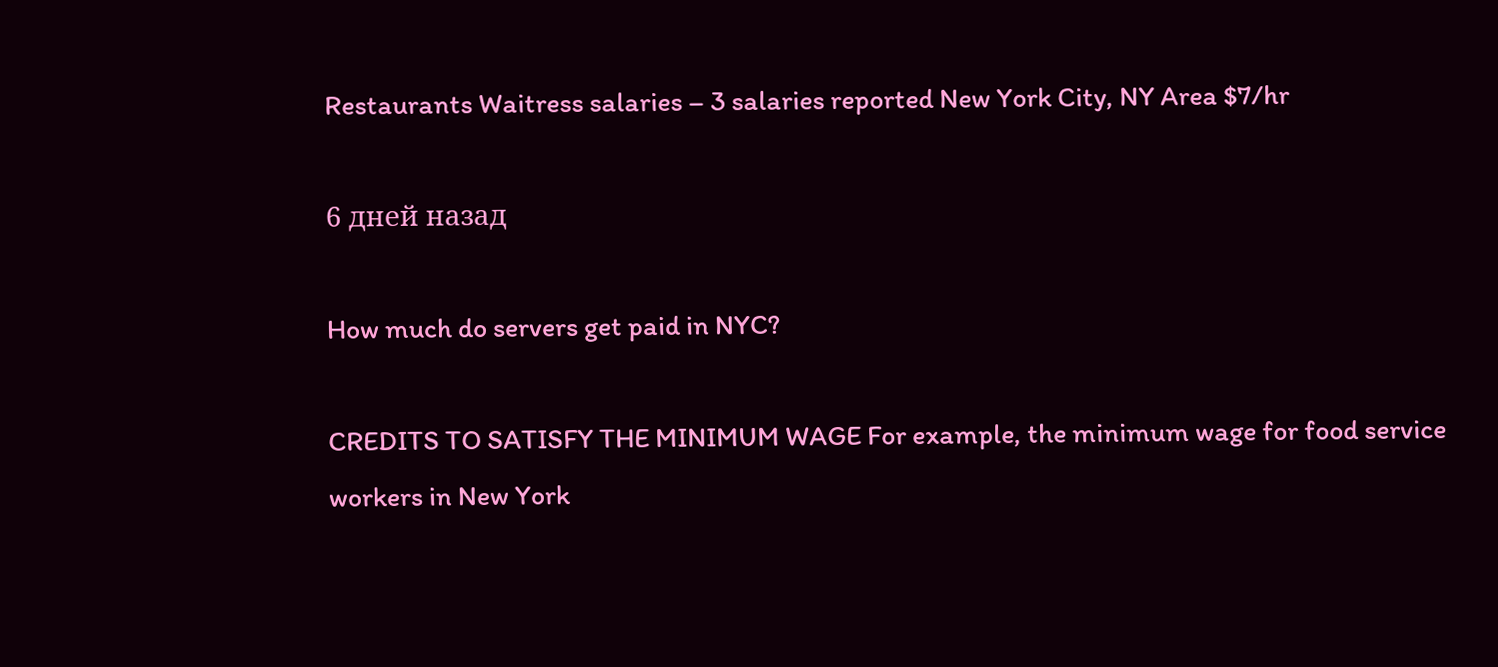Restaurants Waitress salaries – 3 salaries reported New York City, NY Area $7/hr

6 дней назад

How much do servers get paid in NYC?

CREDITS TO SATISFY THE MINIMUM WAGE For example, the minimum wage for food service workers in New York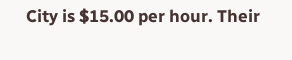City is $15.00 per hour. Their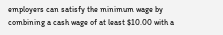employers can satisfy the minimum wage by combining a cash wage of at least $10.00 with a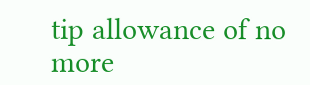tip allowance of no more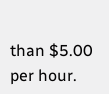than $5.00 per hour.